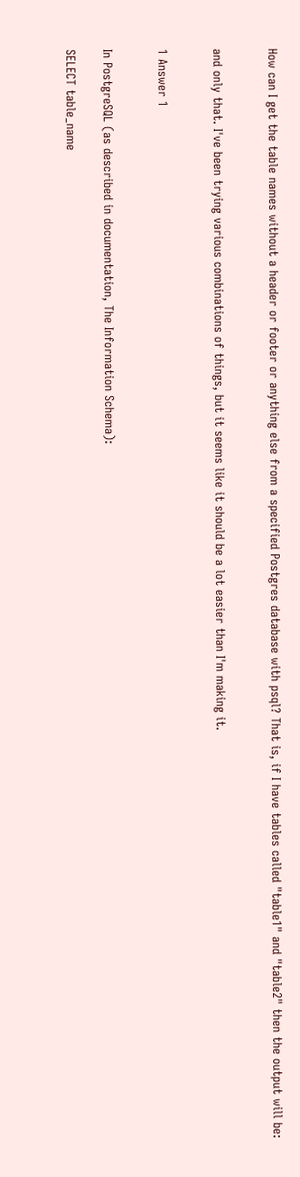How can I get the table names without a header or footer or anything else from a specified Postgres database with psql? That is, if I have tables called "table1" and "table2" then the output will be:


and only that. I've been trying various combinations of things, but it seems like it should be a lot easier than I'm making it.


1 Answer 1


In PostgreSQL (as described in documentation, The Information Schema):

SELECT table_name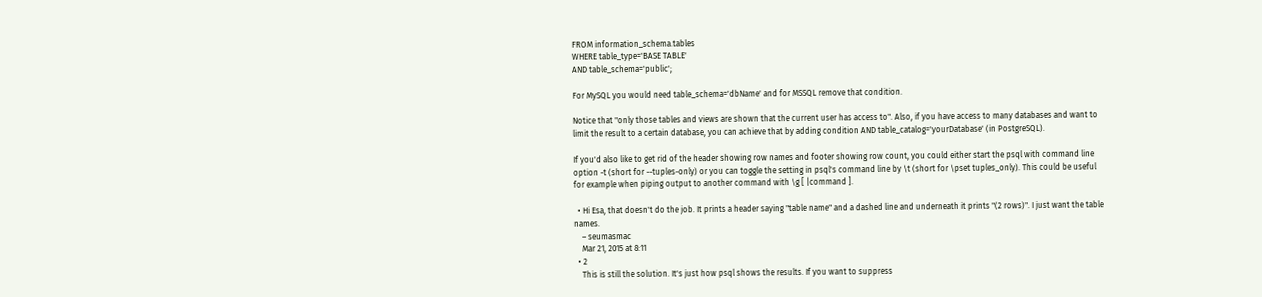FROM information_schema.tables
WHERE table_type='BASE TABLE'
AND table_schema='public';

For MySQL you would need table_schema='dbName' and for MSSQL remove that condition.

Notice that "only those tables and views are shown that the current user has access to". Also, if you have access to many databases and want to limit the result to a certain database, you can achieve that by adding condition AND table_catalog='yourDatabase' (in PostgreSQL).

If you'd also like to get rid of the header showing row names and footer showing row count, you could either start the psql with command line option -t (short for --tuples-only) or you can toggle the setting in psql's command line by \t (short for \pset tuples_only). This could be useful for example when piping output to another command with \g [ |command ].

  • Hi Esa, that doesn't do the job. It prints a header saying "table name" and a dashed line and underneath it prints "(2 rows)". I just want the table names.
    – seumasmac
    Mar 21, 2015 at 8:11
  • 2
    This is still the solution. It's just how psql shows the results. If you want to suppress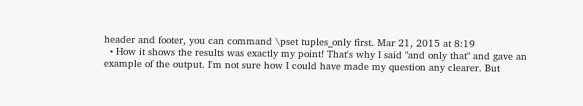header and footer, you can command \pset tuples_only first. Mar 21, 2015 at 8:19
  • How it shows the results was exactly my point! That's why I said "and only that" and gave an example of the output. I'm not sure how I could have made my question any clearer. But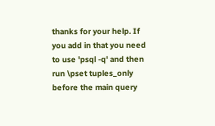thanks for your help. If you add in that you need to use 'psql -q' and then run \pset tuples_only before the main query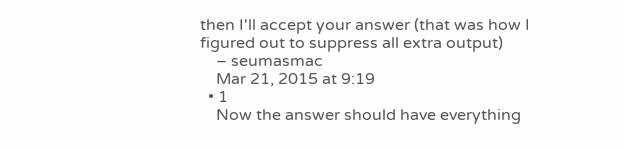then I'll accept your answer (that was how I figured out to suppress all extra output)
    – seumasmac
    Mar 21, 2015 at 9:19
  • 1
    Now the answer should have everything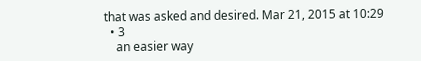that was asked and desired. Mar 21, 2015 at 10:29
  • 3
    an easier way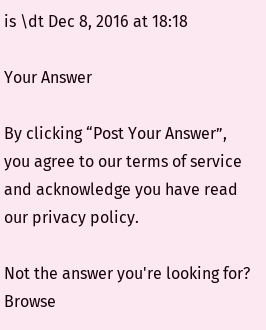is \dt Dec 8, 2016 at 18:18

Your Answer

By clicking “Post Your Answer”, you agree to our terms of service and acknowledge you have read our privacy policy.

Not the answer you're looking for? Browse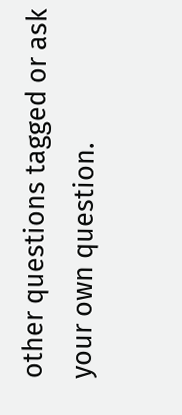other questions tagged or ask your own question.